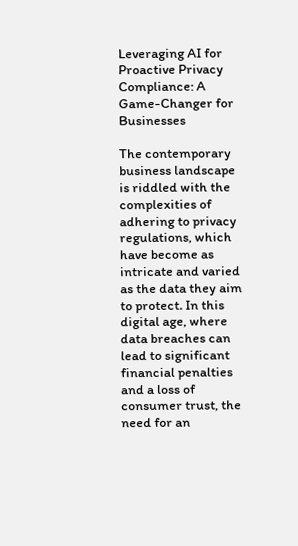Leveraging AI for Proactive Privacy Compliance: A Game-Changer for Businesses

The contemporary business landscape is riddled with the complexities of adhering to privacy regulations, which have become as intricate and varied as the data they aim to protect. In this digital age, where data breaches can lead to significant financial penalties and a loss of consumer trust, the need for an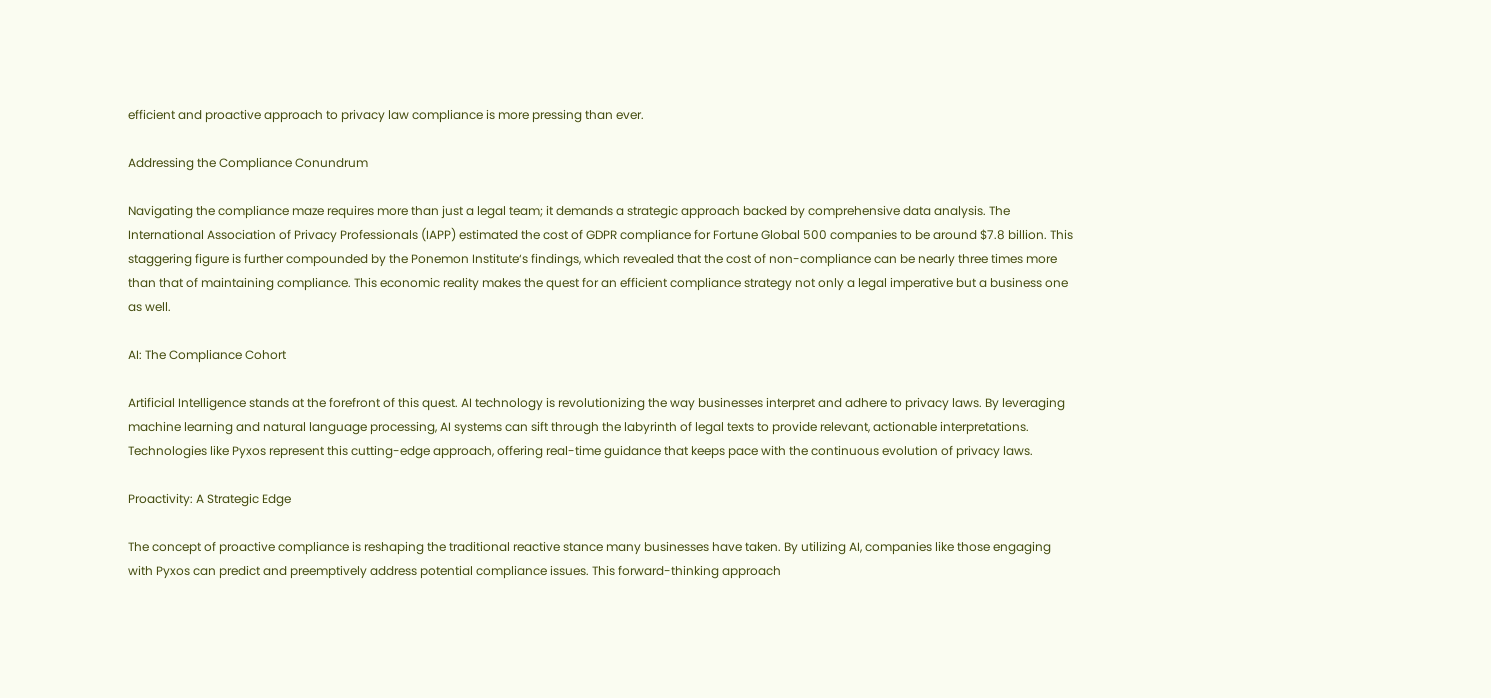efficient and proactive approach to privacy law compliance is more pressing than ever.

Addressing the Compliance Conundrum

Navigating the compliance maze requires more than just a legal team; it demands a strategic approach backed by comprehensive data analysis. The International Association of Privacy Professionals (IAPP) estimated the cost of GDPR compliance for Fortune Global 500 companies to be around $7.8 billion. This staggering figure is further compounded by the Ponemon Institute‘s findings, which revealed that the cost of non-compliance can be nearly three times more than that of maintaining compliance. This economic reality makes the quest for an efficient compliance strategy not only a legal imperative but a business one as well.

AI: The Compliance Cohort

Artificial Intelligence stands at the forefront of this quest. AI technology is revolutionizing the way businesses interpret and adhere to privacy laws. By leveraging machine learning and natural language processing, AI systems can sift through the labyrinth of legal texts to provide relevant, actionable interpretations. Technologies like Pyxos represent this cutting-edge approach, offering real-time guidance that keeps pace with the continuous evolution of privacy laws.

Proactivity: A Strategic Edge

The concept of proactive compliance is reshaping the traditional reactive stance many businesses have taken. By utilizing AI, companies like those engaging with Pyxos can predict and preemptively address potential compliance issues. This forward-thinking approach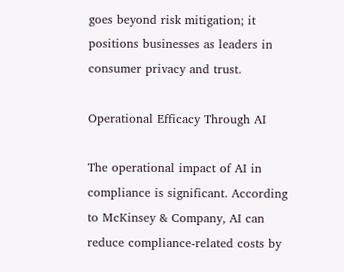goes beyond risk mitigation; it positions businesses as leaders in consumer privacy and trust.

Operational Efficacy Through AI

The operational impact of AI in compliance is significant. According to McKinsey & Company, AI can reduce compliance-related costs by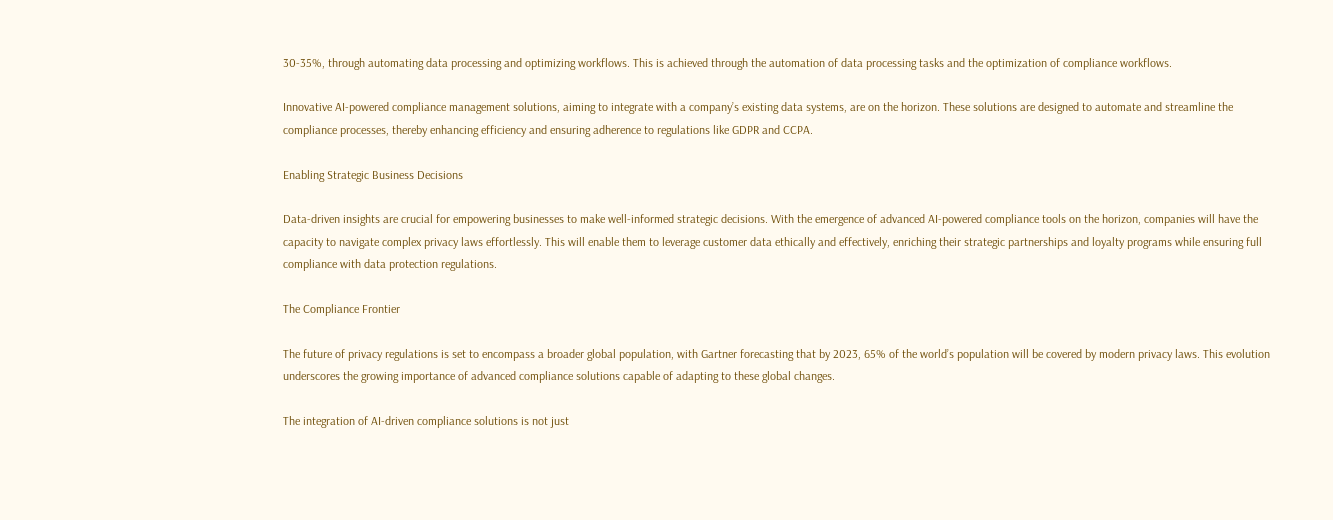30-35%, through automating data processing and optimizing workflows. This is achieved through the automation of data processing tasks and the optimization of compliance workflows.

Innovative AI-powered compliance management solutions, aiming to integrate with a company’s existing data systems, are on the horizon. These solutions are designed to automate and streamline the compliance processes, thereby enhancing efficiency and ensuring adherence to regulations like GDPR and CCPA.

Enabling Strategic Business Decisions

Data-driven insights are crucial for empowering businesses to make well-informed strategic decisions. With the emergence of advanced AI-powered compliance tools on the horizon, companies will have the capacity to navigate complex privacy laws effortlessly. This will enable them to leverage customer data ethically and effectively, enriching their strategic partnerships and loyalty programs while ensuring full compliance with data protection regulations.

The Compliance Frontier

The future of privacy regulations is set to encompass a broader global population, with Gartner forecasting that by 2023, 65% of the world’s population will be covered by modern privacy laws. This evolution underscores the growing importance of advanced compliance solutions capable of adapting to these global changes.

The integration of AI-driven compliance solutions is not just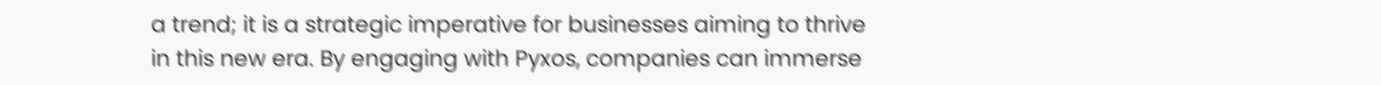a trend; it is a strategic imperative for businesses aiming to thrive in this new era. By engaging with Pyxos, companies can immerse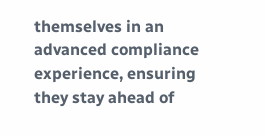themselves in an advanced compliance experience, ensuring they stay ahead of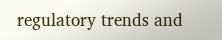regulatory trends and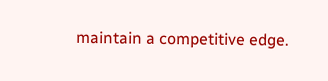maintain a competitive edge.